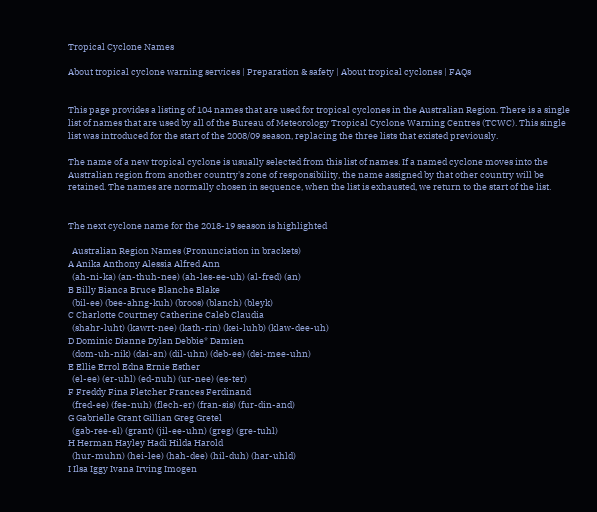Tropical Cyclone Names

About tropical cyclone warning services | Preparation & safety | About tropical cyclones | FAQs


This page provides a listing of 104 names that are used for tropical cyclones in the Australian Region. There is a single list of names that are used by all of the Bureau of Meteorology Tropical Cyclone Warning Centres (TCWC). This single list was introduced for the start of the 2008/09 season, replacing the three lists that existed previously.

The name of a new tropical cyclone is usually selected from this list of names. If a named cyclone moves into the Australian region from another country's zone of responsibility, the name assigned by that other country will be retained. The names are normally chosen in sequence, when the list is exhausted, we return to the start of the list.


The next cyclone name for the 2018-19 season is highlighted

  Australian Region Names (Pronunciation in brackets)
A Anika Anthony Alessia Alfred Ann
  (ah-ni-ka) (an-thuh-nee) (ah-les-ee-uh) (al-fred) (an)
B Billy Bianca Bruce Blanche Blake
  (bil-ee) (bee-ahng-kuh) (broos) (blanch) (bleyk)
C Charlotte Courtney Catherine Caleb Claudia
  (shahr-luht) (kawrt-nee) (kath-rin) (kei-luhb) (klaw-dee-uh)
D Dominic Dianne Dylan Debbie* Damien
  (dom-uh-nik) (dai-an) (dil-uhn) (deb-ee) (dei-mee-uhn)
E Ellie Errol Edna Ernie Esther
  (el-ee) (er-uhl) (ed-nuh) (ur-nee) (es-ter)
F Freddy Fina Fletcher Frances Ferdinand
  (fred-ee) (fee-nuh) (flech-er) (fran-sis) (fur-din-and)
G Gabrielle Grant Gillian Greg Gretel
  (gab-ree-el) (grant) (jil-ee-uhn) (greg) (gre-tuhl)
H Herman Hayley Hadi Hilda Harold
  (hur-muhn) (hei-lee) (hah-dee) (hil-duh) (har-uhld)
I Ilsa Iggy Ivana Irving Imogen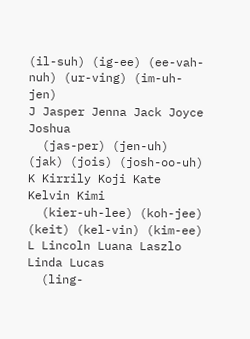(il-suh) (ig-ee) (ee-vah-nuh) (ur-ving) (im-uh-jen)
J Jasper Jenna Jack Joyce Joshua
  (jas-per) (jen-uh) (jak) (jois) (josh-oo-uh)
K Kirrily Koji Kate Kelvin Kimi
  (kier-uh-lee) (koh-jee) (keit) (kel-vin) (kim-ee)
L Lincoln Luana Laszlo Linda Lucas
  (ling-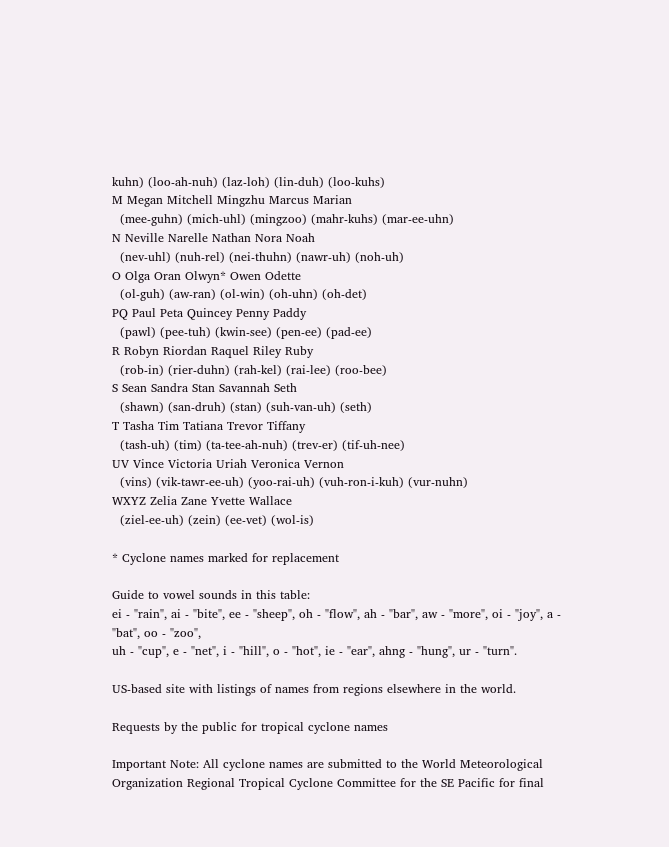kuhn) (loo-ah-nuh) (laz-loh) (lin-duh) (loo-kuhs)
M Megan Mitchell Mingzhu Marcus Marian
  (mee-guhn) (mich-uhl) (mingzoo) (mahr-kuhs) (mar-ee-uhn)
N Neville Narelle Nathan Nora Noah
  (nev-uhl) (nuh-rel) (nei-thuhn) (nawr-uh) (noh-uh)
O Olga Oran Olwyn* Owen Odette
  (ol-guh) (aw-ran) (ol-win) (oh-uhn) (oh-det)
PQ Paul Peta Quincey Penny Paddy
  (pawl) (pee-tuh) (kwin-see) (pen-ee) (pad-ee)
R Robyn Riordan Raquel Riley Ruby
  (rob-in) (rier-duhn) (rah-kel) (rai-lee) (roo-bee)
S Sean Sandra Stan Savannah Seth
  (shawn) (san-druh) (stan) (suh-van-uh) (seth)
T Tasha Tim Tatiana Trevor Tiffany
  (tash-uh) (tim) (ta-tee-ah-nuh) (trev-er) (tif-uh-nee)
UV Vince Victoria Uriah Veronica Vernon
  (vins) (vik-tawr-ee-uh) (yoo-rai-uh) (vuh-ron-i-kuh) (vur-nuhn)
WXYZ Zelia Zane Yvette Wallace
  (ziel-ee-uh) (zein) (ee-vet) (wol-is)

* Cyclone names marked for replacement

Guide to vowel sounds in this table:
ei - "rain", ai - "bite", ee - "sheep", oh - "flow", ah - "bar", aw - "more", oi - "joy", a - "bat", oo - "zoo",
uh - "cup", e - "net", i - "hill", o - "hot", ie - "ear", ahng - "hung", ur - "turn".

US-based site with listings of names from regions elsewhere in the world.

Requests by the public for tropical cyclone names

Important Note: All cyclone names are submitted to the World Meteorological Organization Regional Tropical Cyclone Committee for the SE Pacific for final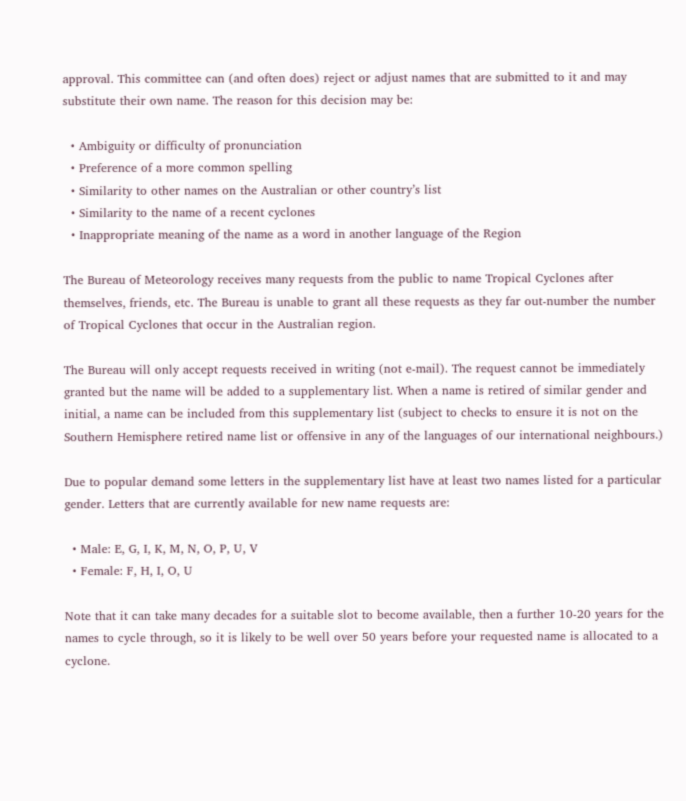approval. This committee can (and often does) reject or adjust names that are submitted to it and may substitute their own name. The reason for this decision may be:

  • Ambiguity or difficulty of pronunciation
  • Preference of a more common spelling
  • Similarity to other names on the Australian or other country’s list
  • Similarity to the name of a recent cyclones
  • Inappropriate meaning of the name as a word in another language of the Region

The Bureau of Meteorology receives many requests from the public to name Tropical Cyclones after themselves, friends, etc. The Bureau is unable to grant all these requests as they far out-number the number of Tropical Cyclones that occur in the Australian region.

The Bureau will only accept requests received in writing (not e-mail). The request cannot be immediately granted but the name will be added to a supplementary list. When a name is retired of similar gender and initial, a name can be included from this supplementary list (subject to checks to ensure it is not on the Southern Hemisphere retired name list or offensive in any of the languages of our international neighbours.)

Due to popular demand some letters in the supplementary list have at least two names listed for a particular gender. Letters that are currently available for new name requests are:

  • Male: E, G, I, K, M, N, O, P, U, V
  • Female: F, H, I, O, U

Note that it can take many decades for a suitable slot to become available, then a further 10-20 years for the names to cycle through, so it is likely to be well over 50 years before your requested name is allocated to a cyclone.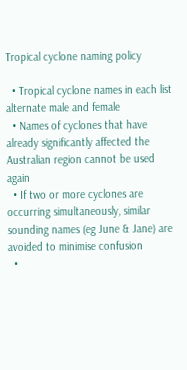Tropical cyclone naming policy

  • Tropical cyclone names in each list alternate male and female
  • Names of cyclones that have already significantly affected the Australian region cannot be used again
  • If two or more cyclones are occurring simultaneously, similar sounding names (eg June & Jane) are avoided to minimise confusion
  •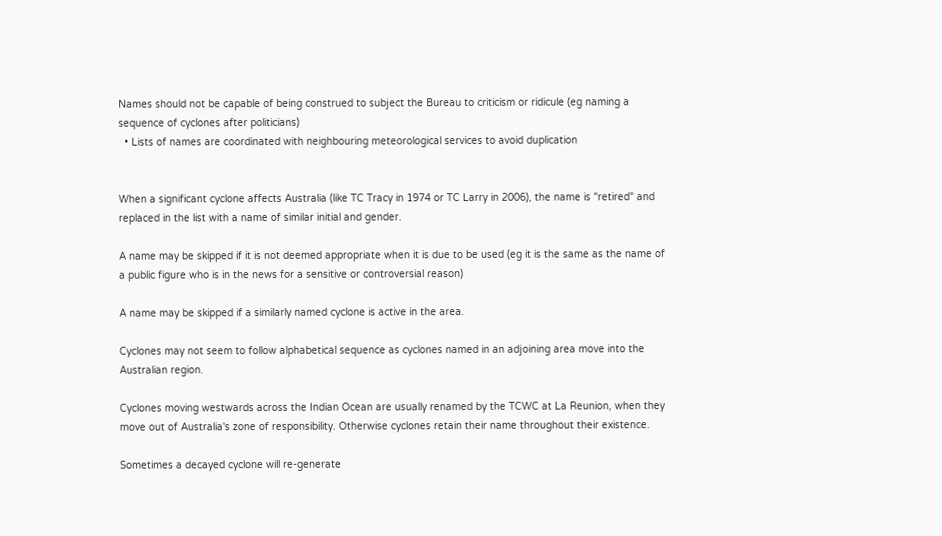Names should not be capable of being construed to subject the Bureau to criticism or ridicule (eg naming a sequence of cyclones after politicians)
  • Lists of names are coordinated with neighbouring meteorological services to avoid duplication


When a significant cyclone affects Australia (like TC Tracy in 1974 or TC Larry in 2006), the name is "retired" and replaced in the list with a name of similar initial and gender.

A name may be skipped if it is not deemed appropriate when it is due to be used (eg it is the same as the name of a public figure who is in the news for a sensitive or controversial reason)

A name may be skipped if a similarly named cyclone is active in the area.

Cyclones may not seem to follow alphabetical sequence as cyclones named in an adjoining area move into the Australian region.

Cyclones moving westwards across the Indian Ocean are usually renamed by the TCWC at La Reunion, when they move out of Australia's zone of responsibility. Otherwise cyclones retain their name throughout their existence.

Sometimes a decayed cyclone will re-generate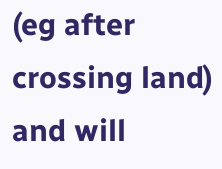(eg after crossing land) and will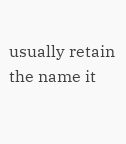usually retain the name it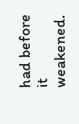had before it weakened.